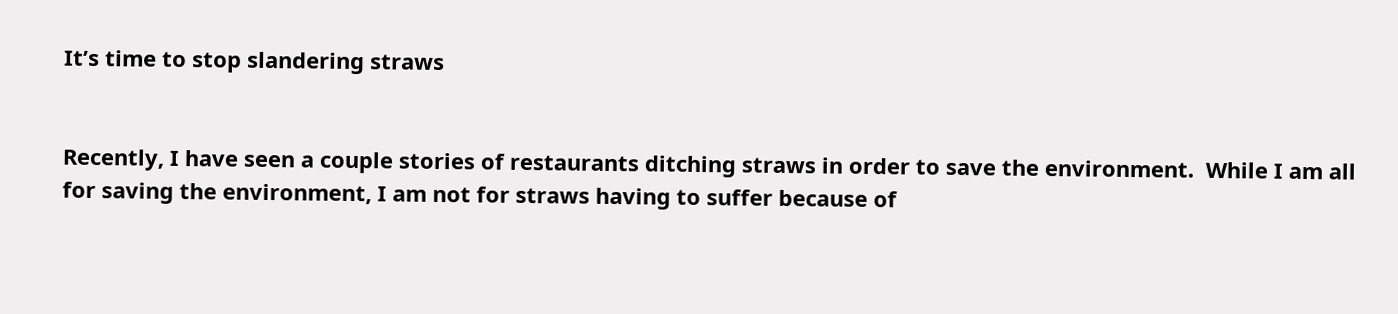It’s time to stop slandering straws


Recently, I have seen a couple stories of restaurants ditching straws in order to save the environment.  While I am all for saving the environment, I am not for straws having to suffer because of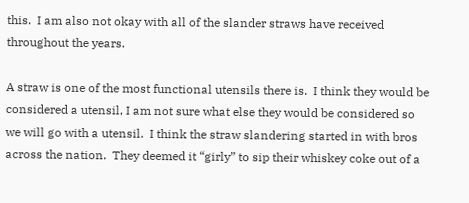this.  I am also not okay with all of the slander straws have received throughout the years.

A straw is one of the most functional utensils there is.  I think they would be considered a utensil, I am not sure what else they would be considered so we will go with a utensil.  I think the straw slandering started in with bros across the nation.  They deemed it “girly” to sip their whiskey coke out of a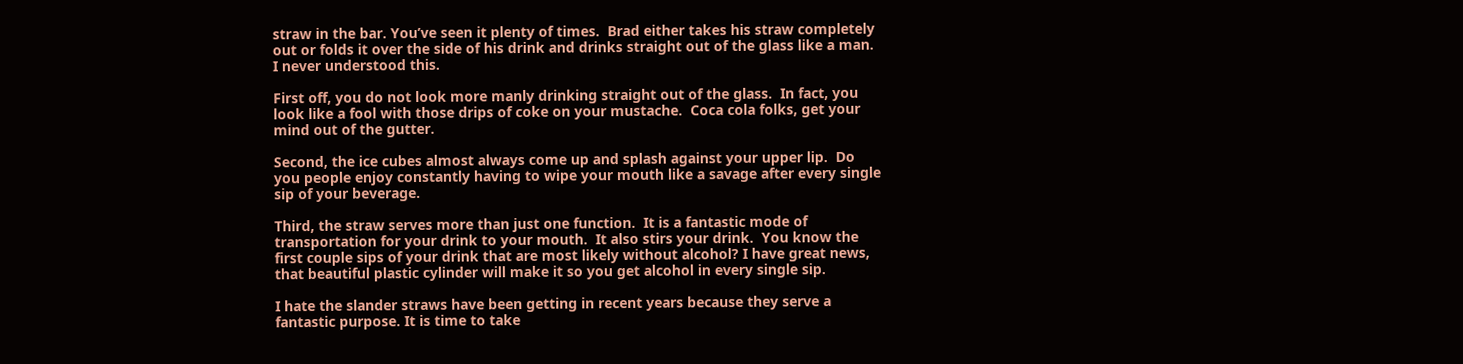straw in the bar. You’ve seen it plenty of times.  Brad either takes his straw completely out or folds it over the side of his drink and drinks straight out of the glass like a man.  I never understood this.

First off, you do not look more manly drinking straight out of the glass.  In fact, you look like a fool with those drips of coke on your mustache.  Coca cola folks, get your mind out of the gutter.

Second, the ice cubes almost always come up and splash against your upper lip.  Do you people enjoy constantly having to wipe your mouth like a savage after every single sip of your beverage.

Third, the straw serves more than just one function.  It is a fantastic mode of transportation for your drink to your mouth.  It also stirs your drink.  You know the first couple sips of your drink that are most likely without alcohol? I have great news, that beautiful plastic cylinder will make it so you get alcohol in every single sip.

I hate the slander straws have been getting in recent years because they serve a fantastic purpose. It is time to take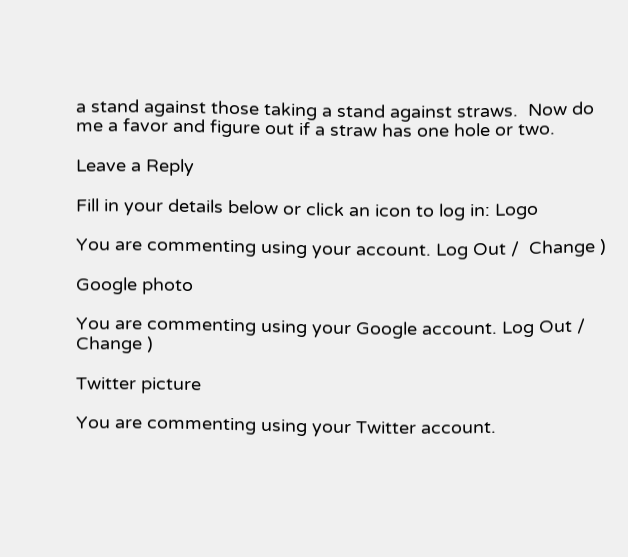a stand against those taking a stand against straws.  Now do me a favor and figure out if a straw has one hole or two.

Leave a Reply

Fill in your details below or click an icon to log in: Logo

You are commenting using your account. Log Out /  Change )

Google photo

You are commenting using your Google account. Log Out /  Change )

Twitter picture

You are commenting using your Twitter account.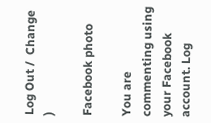Log Out /  Change )

Facebook photo

You are commenting using your Facebook account. Log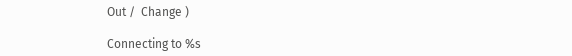Out /  Change )

Connecting to %s